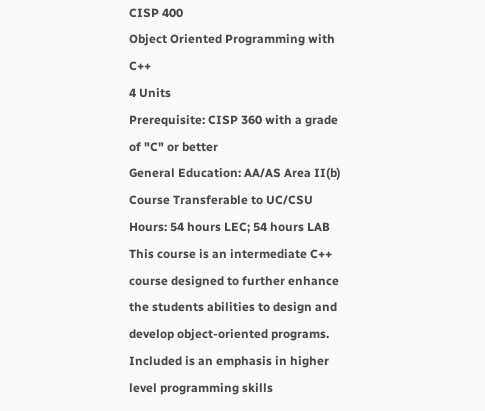CISP 400
Object Oriented Programming with C++
4 Units
Prerequisite: CISP 360 with a grade of "C" or better
General Education: AA/AS Area II(b)
Course Transferable to UC/CSU
Hours: 54 hours LEC; 54 hours LAB
This course is an intermediate C++ course designed to further enhance the students abilities to design and develop object-oriented programs. Included is an emphasis in higher level programming skills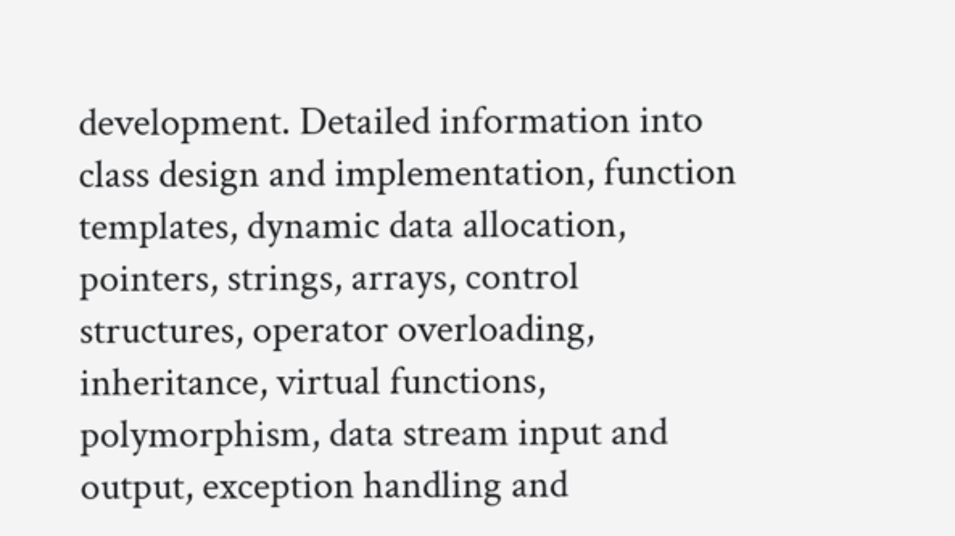development. Detailed information into class design and implementation, function templates, dynamic data allocation, pointers, strings, arrays, control structures, operator overloading, inheritance, virtual functions, polymorphism, data stream input and output, exception handling and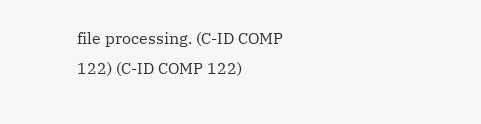file processing. (C-ID COMP 122) (C-ID COMP 122)